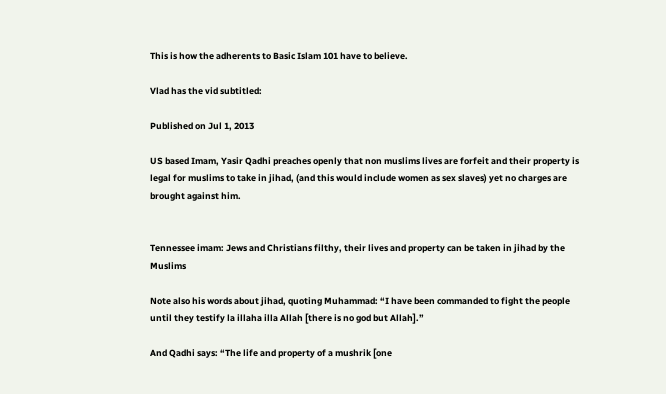This is how the adherents to Basic Islam 101 have to believe.

Vlad has the vid subtitled:

Published on Jul 1, 2013

US based Imam, Yasir Qadhi preaches openly that non muslims lives are forfeit and their property is legal for muslims to take in jihad, (and this would include women as sex slaves) yet no charges are brought against him.


Tennessee imam: Jews and Christians filthy, their lives and property can be taken in jihad by the Muslims

Note also his words about jihad, quoting Muhammad: “I have been commanded to fight the people until they testify la illaha illa Allah [there is no god but Allah].”

And Qadhi says: “The life and property of a mushrik [one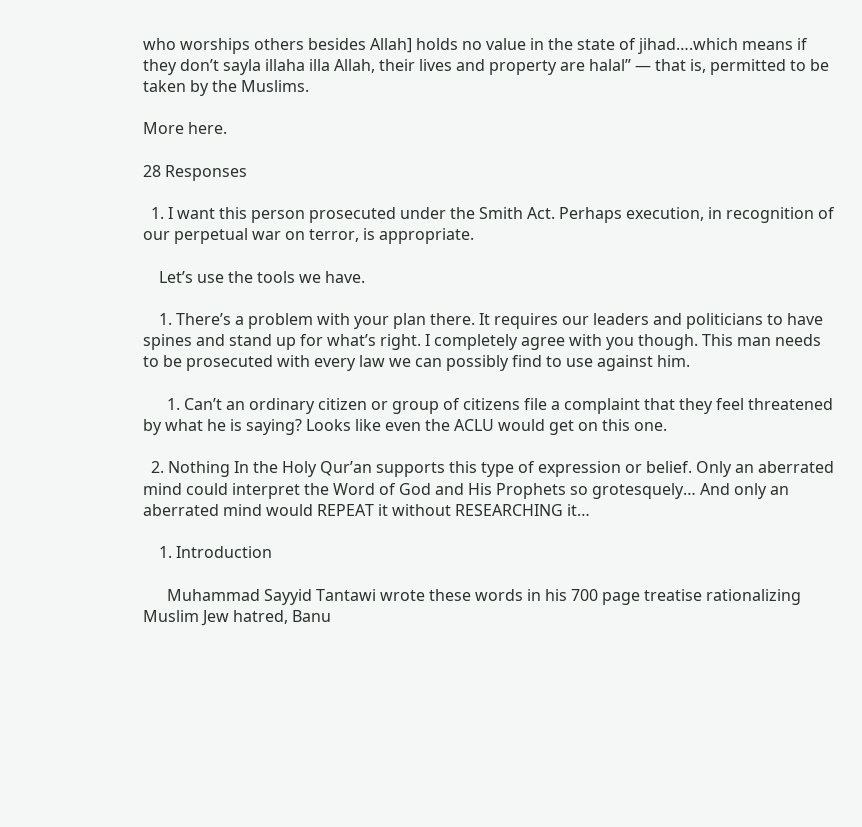who worships others besides Allah] holds no value in the state of jihad….which means if they don’t sayla illaha illa Allah, their lives and property are halal” — that is, permitted to be taken by the Muslims.

More here.

28 Responses

  1. I want this person prosecuted under the Smith Act. Perhaps execution, in recognition of our perpetual war on terror, is appropriate.

    Let’s use the tools we have.

    1. There’s a problem with your plan there. It requires our leaders and politicians to have spines and stand up for what’s right. I completely agree with you though. This man needs to be prosecuted with every law we can possibly find to use against him.

      1. Can’t an ordinary citizen or group of citizens file a complaint that they feel threatened by what he is saying? Looks like even the ACLU would get on this one.

  2. Nothing In the Holy Qur’an supports this type of expression or belief. Only an aberrated mind could interpret the Word of God and His Prophets so grotesquely… And only an aberrated mind would REPEAT it without RESEARCHING it…

    1. Introduction

      Muhammad Sayyid Tantawi wrote these words in his 700 page treatise rationalizing Muslim Jew hatred, Banu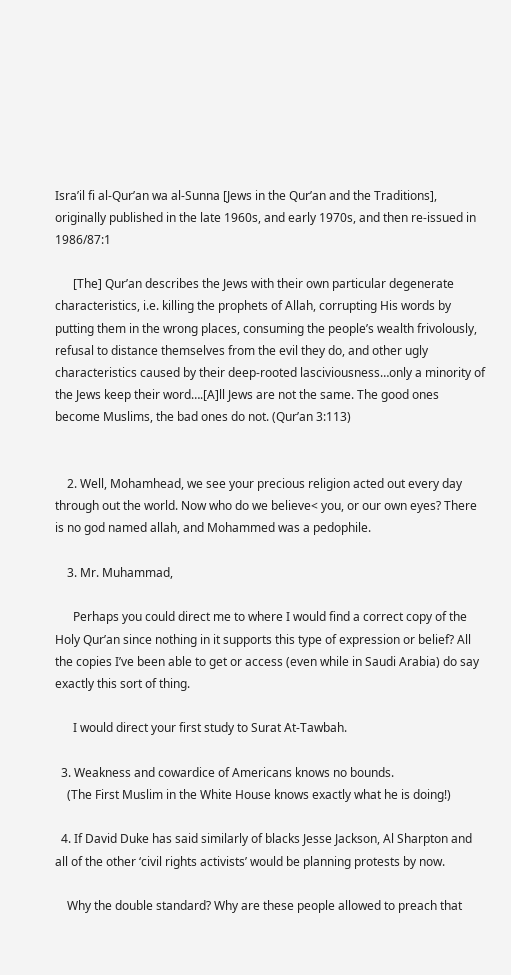Isra’il fi al-Qur’an wa al-Sunna [Jews in the Qur’an and the Traditions], originally published in the late 1960s, and early 1970s, and then re-issued in 1986/87:1

      [The] Qur’an describes the Jews with their own particular degenerate characteristics, i.e. killing the prophets of Allah, corrupting His words by putting them in the wrong places, consuming the people’s wealth frivolously, refusal to distance themselves from the evil they do, and other ugly characteristics caused by their deep-rooted lasciviousness…only a minority of the Jews keep their word….[A]ll Jews are not the same. The good ones become Muslims, the bad ones do not. (Qur’an 3:113)


    2. Well, Mohamhead, we see your precious religion acted out every day through out the world. Now who do we believe< you, or our own eyes? There is no god named allah, and Mohammed was a pedophile.

    3. Mr. Muhammad,

      Perhaps you could direct me to where I would find a correct copy of the Holy Qur’an since nothing in it supports this type of expression or belief? All the copies I’ve been able to get or access (even while in Saudi Arabia) do say exactly this sort of thing.

      I would direct your first study to Surat At-Tawbah.

  3. Weakness and cowardice of Americans knows no bounds.
    (The First Muslim in the White House knows exactly what he is doing!)

  4. If David Duke has said similarly of blacks Jesse Jackson, Al Sharpton and all of the other ‘civil rights activists’ would be planning protests by now.

    Why the double standard? Why are these people allowed to preach that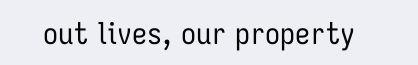out lives, our property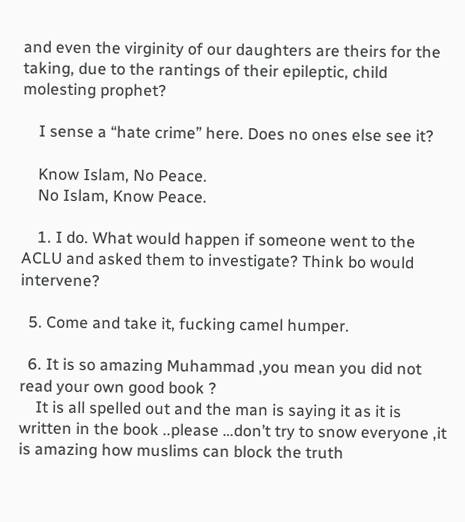and even the virginity of our daughters are theirs for the taking, due to the rantings of their epileptic, child molesting prophet?

    I sense a “hate crime” here. Does no ones else see it?

    Know Islam, No Peace.
    No Islam, Know Peace.

    1. I do. What would happen if someone went to the ACLU and asked them to investigate? Think bo would intervene?

  5. Come and take it, fucking camel humper.

  6. It is so amazing Muhammad ,you mean you did not read your own good book ?
    It is all spelled out and the man is saying it as it is written in the book ..please …don’t try to snow everyone ,it is amazing how muslims can block the truth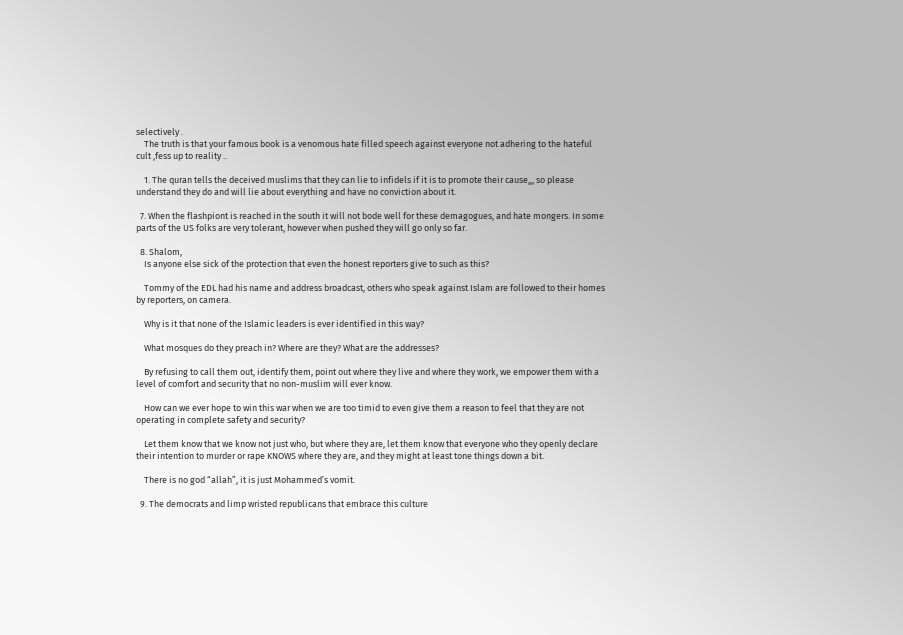selectively .
    The truth is that your famous book is a venomous hate filled speech against everyone not adhering to the hateful cult ,fess up to reality ..

    1. The quran tells the deceived muslims that they can lie to infidels if it is to promote their cause,,, so please understand they do and will lie about everything and have no conviction about it.

  7. When the flashpiont is reached in the south it will not bode well for these demagogues, and hate mongers. In some parts of the US folks are very tolerant, however when pushed they will go only so far.

  8. Shalom,
    Is anyone else sick of the protection that even the honest reporters give to such as this?

    Tommy of the EDL had his name and address broadcast, others who speak against Islam are followed to their homes by reporters, on camera.

    Why is it that none of the Islamic leaders is ever identified in this way?

    What mosques do they preach in? Where are they? What are the addresses?

    By refusing to call them out, identify them, point out where they live and where they work, we empower them with a level of comfort and security that no non-muslim will ever know.

    How can we ever hope to win this war when we are too timid to even give them a reason to feel that they are not operating in complete safety and security?

    Let them know that we know not just who, but where they are, let them know that everyone who they openly declare their intention to murder or rape KNOWS where they are, and they might at least tone things down a bit.

    There is no god “allah”, it is just Mohammed’s vomit.

  9. The democrats and limp wristed republicans that embrace this culture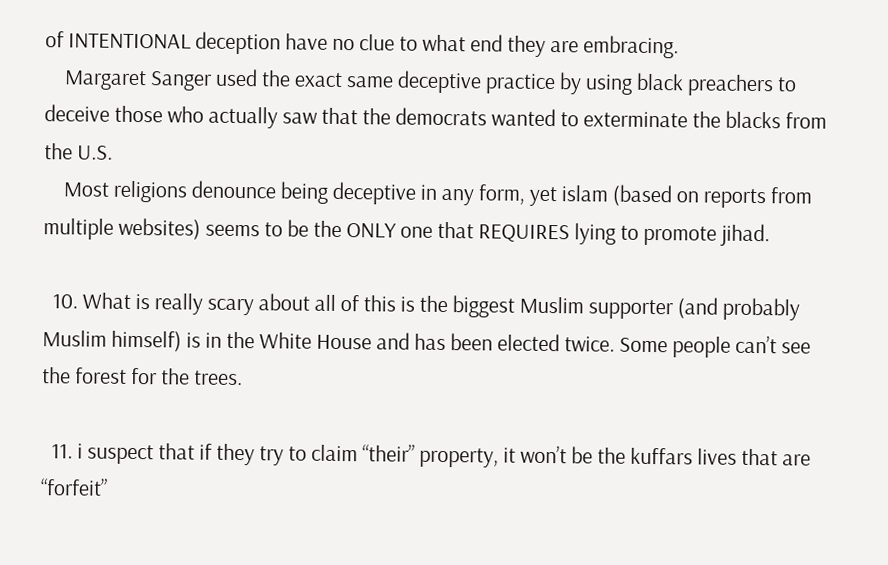of INTENTIONAL deception have no clue to what end they are embracing.
    Margaret Sanger used the exact same deceptive practice by using black preachers to deceive those who actually saw that the democrats wanted to exterminate the blacks from the U.S.
    Most religions denounce being deceptive in any form, yet islam (based on reports from multiple websites) seems to be the ONLY one that REQUIRES lying to promote jihad.

  10. What is really scary about all of this is the biggest Muslim supporter (and probably Muslim himself) is in the White House and has been elected twice. Some people can’t see the forest for the trees.

  11. i suspect that if they try to claim “their” property, it won’t be the kuffars lives that are “forfeit”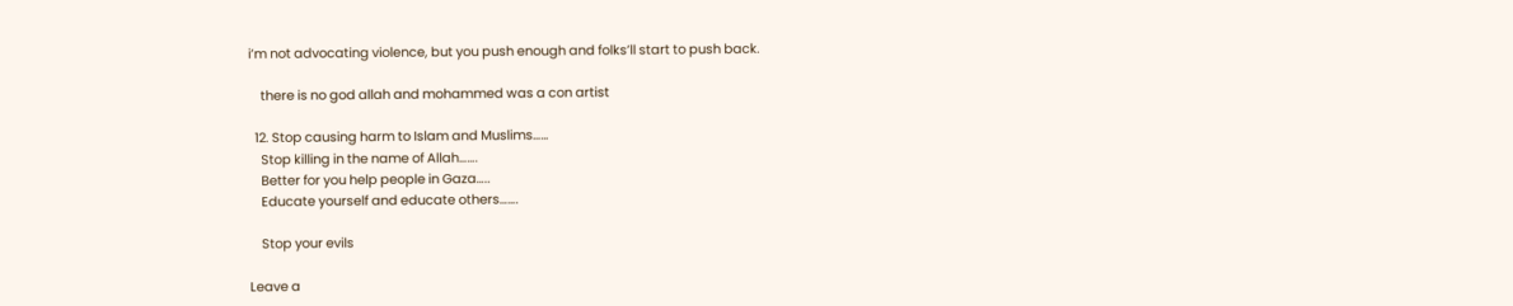i’m not advocating violence, but you push enough and folks’ll start to push back.

    there is no god allah and mohammed was a con artist

  12. Stop causing harm to Islam and Muslims……
    Stop killing in the name of Allah…….
    Better for you help people in Gaza…..
    Educate yourself and educate others…….

    Stop your evils

Leave a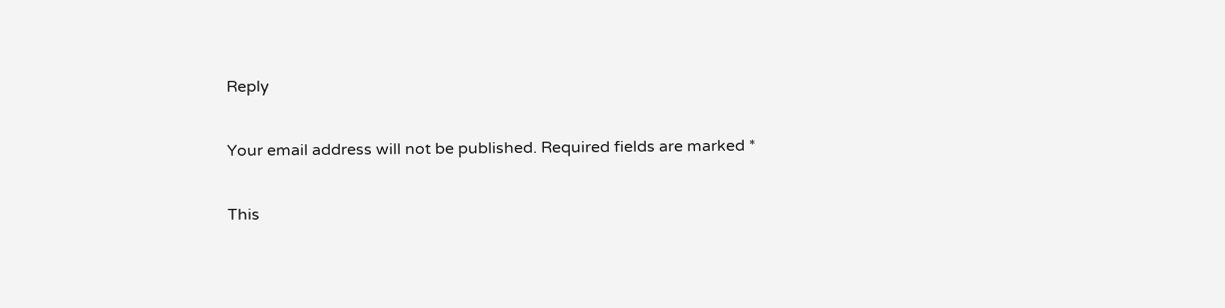Reply

Your email address will not be published. Required fields are marked *

This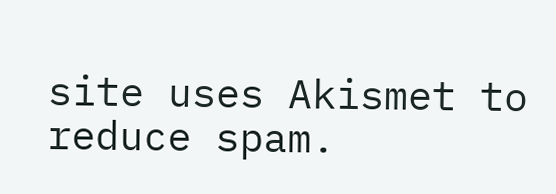site uses Akismet to reduce spam.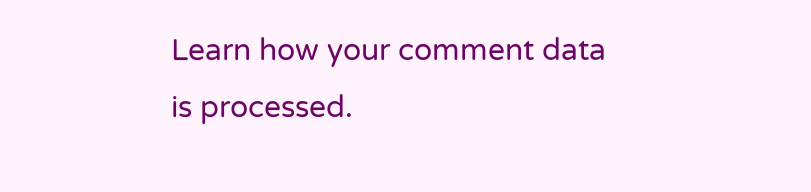Learn how your comment data is processed.